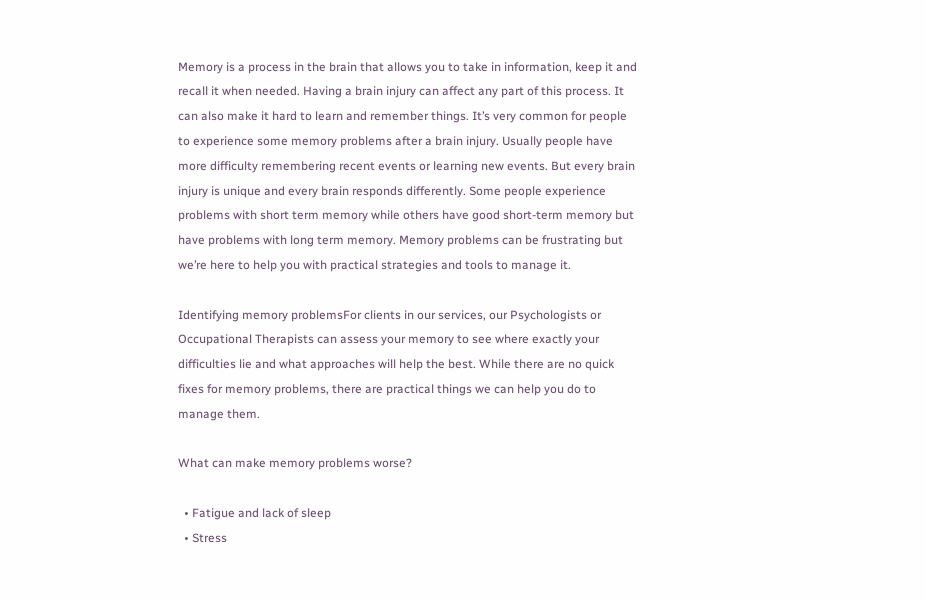Memory is a process in the brain that allows you to take in information, keep it and recall it when needed. Having a brain injury can affect any part of this process. It can also make it hard to learn and remember things. It’s very common for people to experience some memory problems after a brain injury. Usually people have more difficulty remembering recent events or learning new events. But every brain injury is unique and every brain responds differently. Some people experience problems with short term memory while others have good short-term memory but have problems with long term memory. Memory problems can be frustrating but we’re here to help you with practical strategies and tools to manage it.

Identifying memory problemsFor clients in our services, our Psychologists or Occupational Therapists can assess your memory to see where exactly your difficulties lie and what approaches will help the best. While there are no quick fixes for memory problems, there are practical things we can help you do to manage them.

What can make memory problems worse?

  • Fatigue and lack of sleep
  • Stress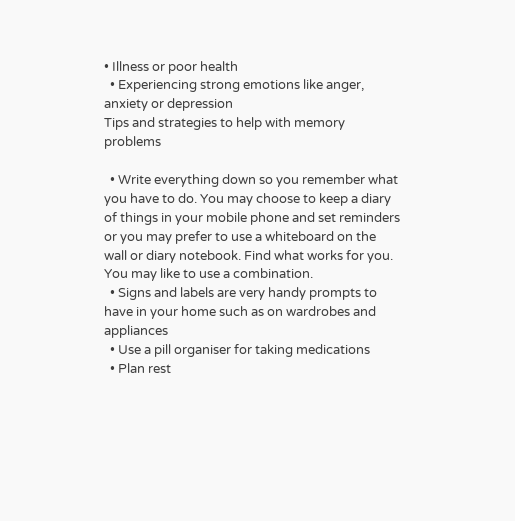• Illness or poor health
  • Experiencing strong emotions like anger, anxiety or depression
Tips and strategies to help with memory problems

  • Write everything down so you remember what you have to do. You may choose to keep a diary of things in your mobile phone and set reminders or you may prefer to use a whiteboard on the wall or diary notebook. Find what works for you. You may like to use a combination.
  • Signs and labels are very handy prompts to have in your home such as on wardrobes and appliances
  • Use a pill organiser for taking medications
  • Plan rest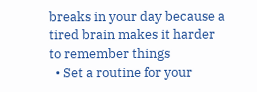breaks in your day because a tired brain makes it harder to remember things
  • Set a routine for your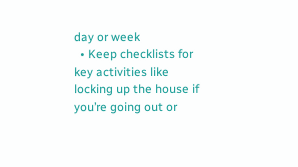day or week
  • Keep checklists for key activities like locking up the house if you’re going out or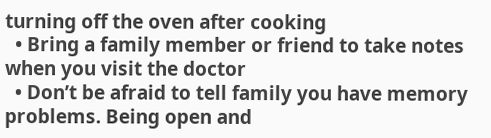turning off the oven after cooking
  • Bring a family member or friend to take notes when you visit the doctor
  • Don’t be afraid to tell family you have memory problems. Being open and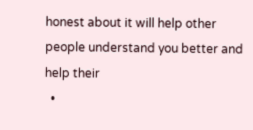honest about it will help other people understand you better and help their
  •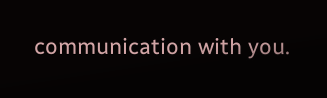communication with you.